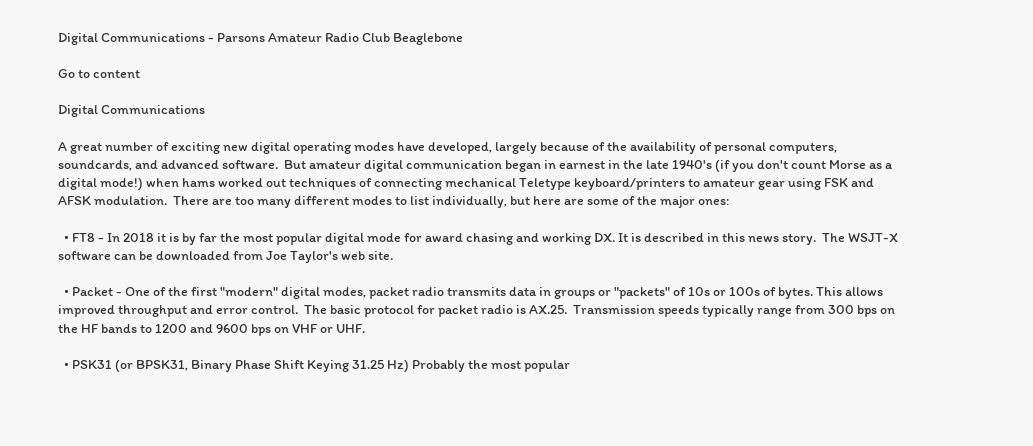Digital Communications - Parsons Amateur Radio Club Beaglebone

Go to content

Digital Communications

A great number of exciting new digital operating modes have developed, largely because of the availability of personal computers, soundcards, and advanced software.  But amateur digital communication began in earnest in the late 1940's (if you don't count Morse as a digital mode!) when hams worked out techniques of connecting mechanical Teletype keyboard/printers to amateur gear using FSK and AFSK modulation.  There are too many different modes to list individually, but here are some of the major ones:

  • FT8 - In 2018 it is by far the most popular digital mode for award chasing and working DX. It is described in this news story.  The WSJT-X software can be downloaded from Joe Taylor's web site.

  • Packet - One of the first "modern" digital modes, packet radio transmits data in groups or "packets" of 10s or 100s of bytes. This allows improved throughput and error control.  The basic protocol for packet radio is AX.25.  Transmission speeds typically range from 300 bps on the HF bands to 1200 and 9600 bps on VHF or UHF.

  • PSK31 (or BPSK31, Binary Phase Shift Keying 31.25 Hz) Probably the most popular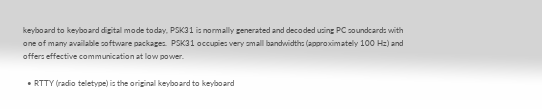keyboard to keyboard digital mode today, PSK31 is normally generated and decoded using PC soundcards with one of many available software packages.  PSK31 occupies very small bandwidths (approximately 100 Hz) and offers effective communication at low power.

  • RTTY (radio teletype) is the original keyboard to keyboard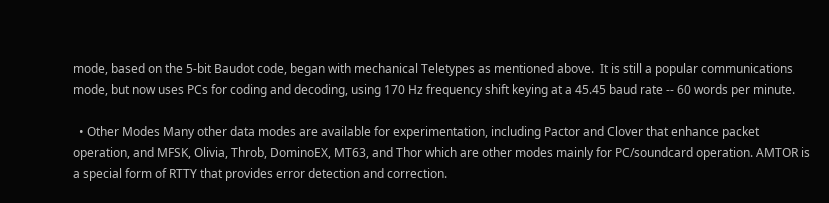mode, based on the 5-bit Baudot code, began with mechanical Teletypes as mentioned above.  It is still a popular communications mode, but now uses PCs for coding and decoding, using 170 Hz frequency shift keying at a 45.45 baud rate -- 60 words per minute.

  • Other Modes Many other data modes are available for experimentation, including Pactor and Clover that enhance packet operation, and MFSK, Olivia, Throb, DominoEX, MT63, and Thor which are other modes mainly for PC/soundcard operation. AMTOR is a special form of RTTY that provides error detection and correction.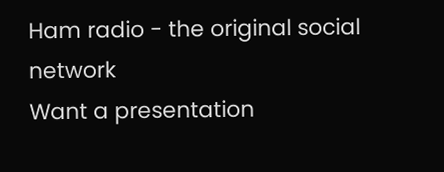Ham radio - the original social network
Want a presentation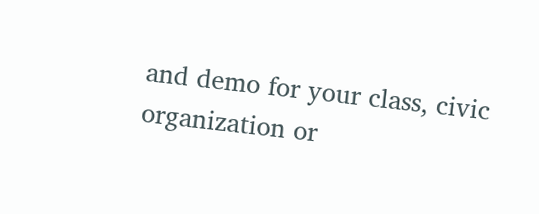and demo for your class, civic organization or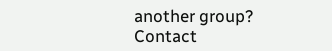another group?
Contact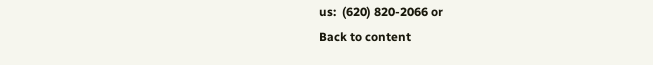us:  (620) 820-2066 or
Back to content